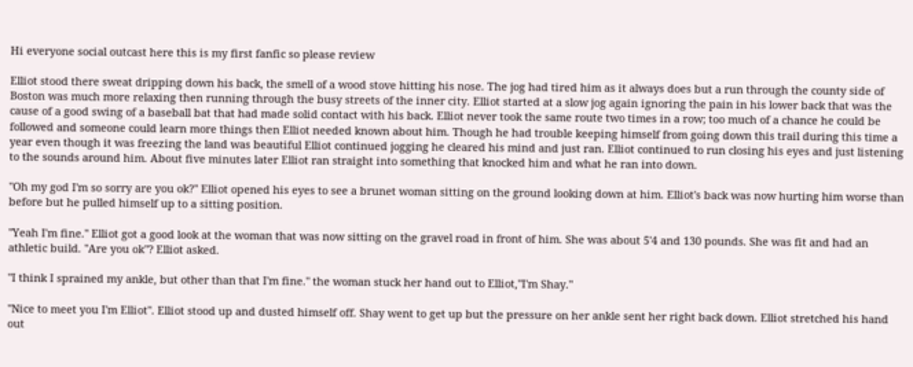Hi everyone social outcast here this is my first fanfic so please review

Elliot stood there sweat dripping down his back, the smell of a wood stove hitting his nose. The jog had tired him as it always does but a run through the county side of Boston was much more relaxing then running through the busy streets of the inner city. Elliot started at a slow jog again ignoring the pain in his lower back that was the cause of a good swing of a baseball bat that had made solid contact with his back. Elliot never took the same route two times in a row; too much of a chance he could be followed and someone could learn more things then Elliot needed known about him. Though he had trouble keeping himself from going down this trail during this time a year even though it was freezing the land was beautiful Elliot continued jogging he cleared his mind and just ran. Elliot continued to run closing his eyes and just listening to the sounds around him. About five minutes later Elliot ran straight into something that knocked him and what he ran into down.

"Oh my god I'm so sorry are you ok?" Elliot opened his eyes to see a brunet woman sitting on the ground looking down at him. Elliot's back was now hurting him worse than before but he pulled himself up to a sitting position.

"Yeah I'm fine." Elliot got a good look at the woman that was now sitting on the gravel road in front of him. She was about 5'4 and 130 pounds. She was fit and had an athletic build. "Are you ok"? Elliot asked.

"I think I sprained my ankle, but other than that I'm fine." the woman stuck her hand out to Elliot,"I'm Shay."

"Nice to meet you I'm Elliot". Elliot stood up and dusted himself off. Shay went to get up but the pressure on her ankle sent her right back down. Elliot stretched his hand out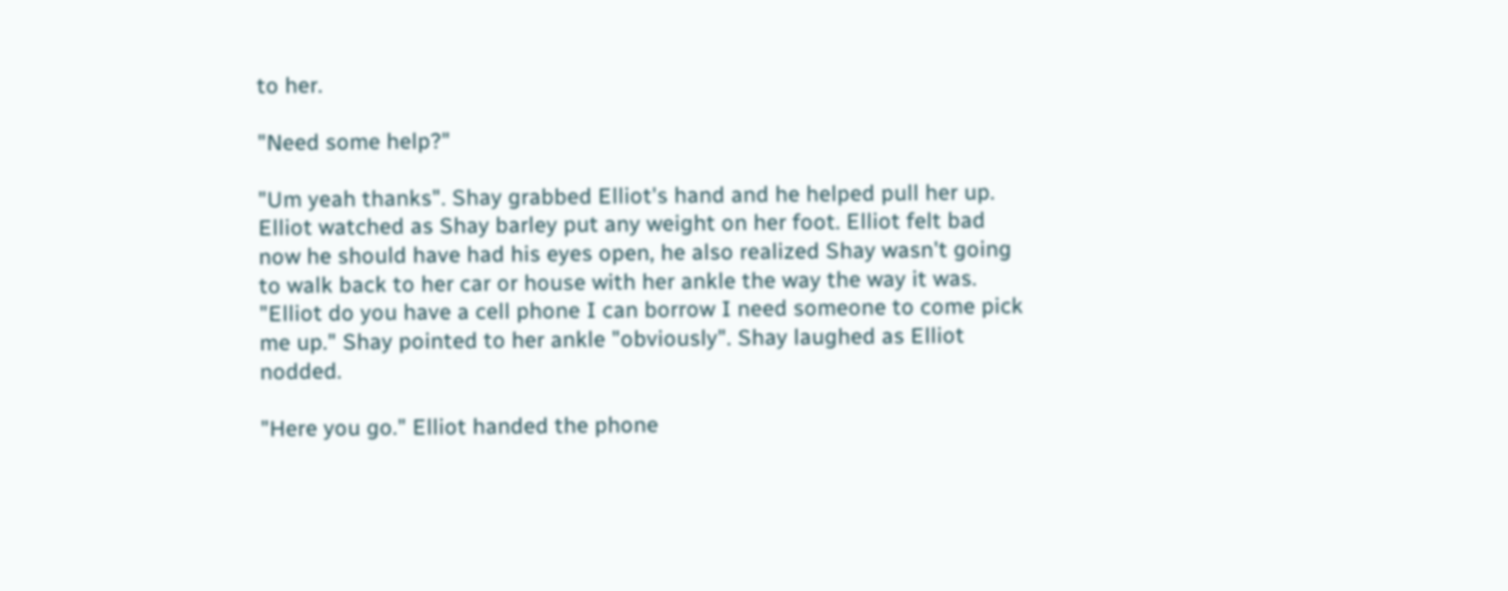to her.

"Need some help?"

"Um yeah thanks". Shay grabbed Elliot's hand and he helped pull her up. Elliot watched as Shay barley put any weight on her foot. Elliot felt bad now he should have had his eyes open, he also realized Shay wasn't going to walk back to her car or house with her ankle the way the way it was. "Elliot do you have a cell phone I can borrow I need someone to come pick me up." Shay pointed to her ankle "obviously". Shay laughed as Elliot nodded.

"Here you go." Elliot handed the phone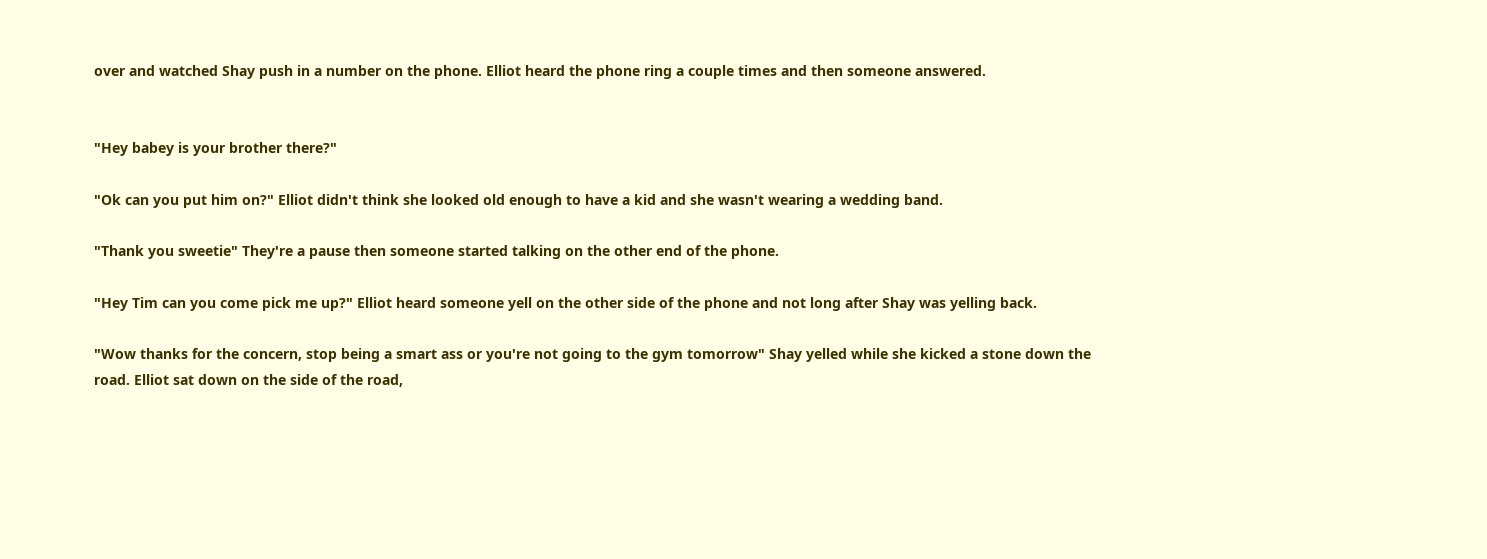over and watched Shay push in a number on the phone. Elliot heard the phone ring a couple times and then someone answered.


"Hey babey is your brother there?"

"Ok can you put him on?" Elliot didn't think she looked old enough to have a kid and she wasn't wearing a wedding band.

"Thank you sweetie" They're a pause then someone started talking on the other end of the phone.

"Hey Tim can you come pick me up?" Elliot heard someone yell on the other side of the phone and not long after Shay was yelling back.

"Wow thanks for the concern, stop being a smart ass or you're not going to the gym tomorrow" Shay yelled while she kicked a stone down the road. Elliot sat down on the side of the road,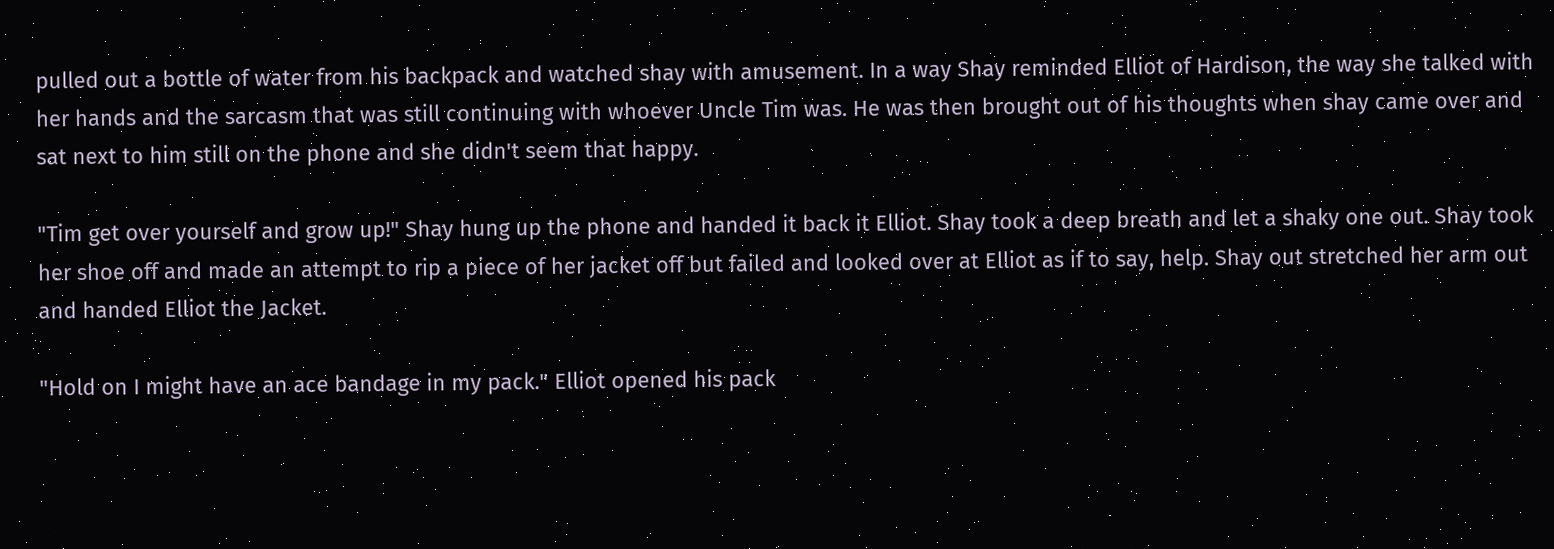pulled out a bottle of water from his backpack and watched shay with amusement. In a way Shay reminded Elliot of Hardison, the way she talked with her hands and the sarcasm that was still continuing with whoever Uncle Tim was. He was then brought out of his thoughts when shay came over and sat next to him still on the phone and she didn't seem that happy.

"Tim get over yourself and grow up!" Shay hung up the phone and handed it back it Elliot. Shay took a deep breath and let a shaky one out. Shay took her shoe off and made an attempt to rip a piece of her jacket off but failed and looked over at Elliot as if to say, help. Shay out stretched her arm out and handed Elliot the Jacket.

"Hold on I might have an ace bandage in my pack." Elliot opened his pack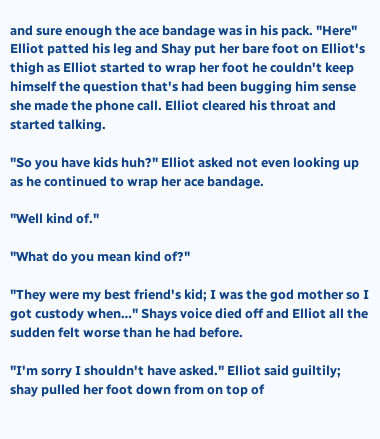and sure enough the ace bandage was in his pack. "Here" Elliot patted his leg and Shay put her bare foot on Elliot's thigh as Elliot started to wrap her foot he couldn't keep himself the question that's had been bugging him sense she made the phone call. Elliot cleared his throat and started talking.

"So you have kids huh?" Elliot asked not even looking up as he continued to wrap her ace bandage.

"Well kind of."

"What do you mean kind of?"

"They were my best friend's kid; I was the god mother so I got custody when…" Shays voice died off and Elliot all the sudden felt worse than he had before.

"I'm sorry I shouldn't have asked." Elliot said guiltily; shay pulled her foot down from on top of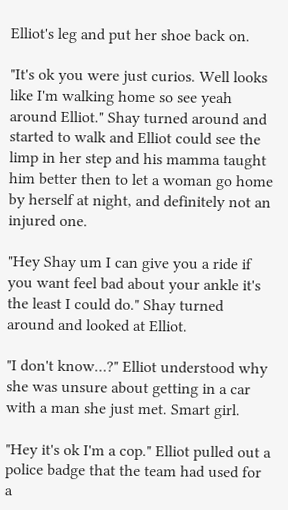Elliot's leg and put her shoe back on.

"It's ok you were just curios. Well looks like I'm walking home so see yeah around Elliot." Shay turned around and started to walk and Elliot could see the limp in her step and his mamma taught him better then to let a woman go home by herself at night, and definitely not an injured one.

"Hey Shay um I can give you a ride if you want feel bad about your ankle it's the least I could do." Shay turned around and looked at Elliot.

"I don't know…?" Elliot understood why she was unsure about getting in a car with a man she just met. Smart girl.

"Hey it's ok I'm a cop." Elliot pulled out a police badge that the team had used for a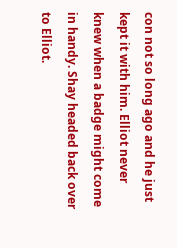con not so long ago and he just kept it with him. Elliot never knew when a badge might come in handy. Shay headed back over to Elliot.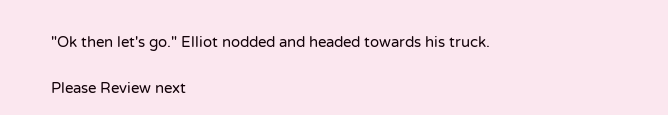"Ok then let's go." Elliot nodded and headed towards his truck.

Please Review next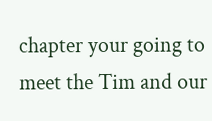chapter your going to meet the Tim and our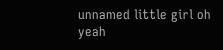unnamed little girl oh yeah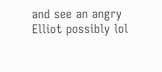and see an angry Elliot possibly lol